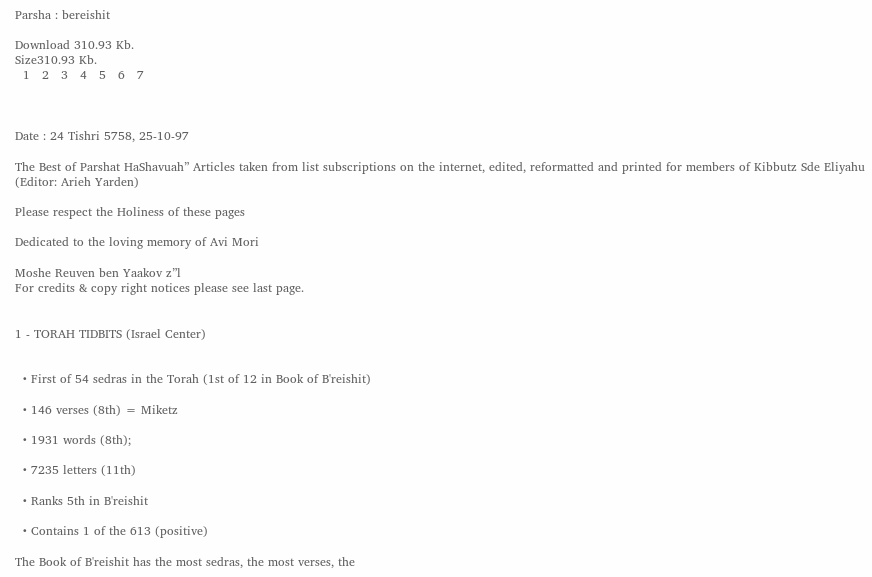Parsha : bereishit

Download 310.93 Kb.
Size310.93 Kb.
  1   2   3   4   5   6   7



Date : 24 Tishri 5758, 25-10-97

The Best of Parshat HaShavuah” Articles taken from list subscriptions on the internet, edited, reformatted and printed for members of Kibbutz Sde Eliyahu (Editor: Arieh Yarden)

Please respect the Holiness of these pages

Dedicated to the loving memory of Avi Mori

Moshe Reuven ben Yaakov z”l
For credits & copy right notices please see last page.


1 - TORAH TIDBITS (Israel Center)


  • First of 54 sedras in the Torah (1st of 12 in Book of B'reishit)

  • 146 verses (8th) = Miketz

  • 1931 words (8th);

  • 7235 letters (11th)

  • Ranks 5th in B'reishit

  • Contains 1 of the 613 (positive)

The Book of B'reishit has the most sedras, the most verses, the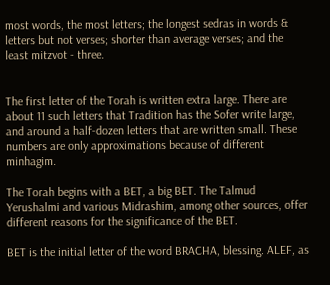most words, the most letters; the longest sedras in words & letters but not verses; shorter than average verses; and the least mitzvot - three.


The first letter of the Torah is written extra large. There are about 11 such letters that Tradition has the Sofer write large, and around a half-dozen letters that are written small. These numbers are only approximations because of different minhagim.

The Torah begins with a BET, a big BET. The Talmud Yerushalmi and various Midrashim, among other sources, offer different reasons for the significance of the BET.

BET is the initial letter of the word BRACHA, blessing. ALEF, as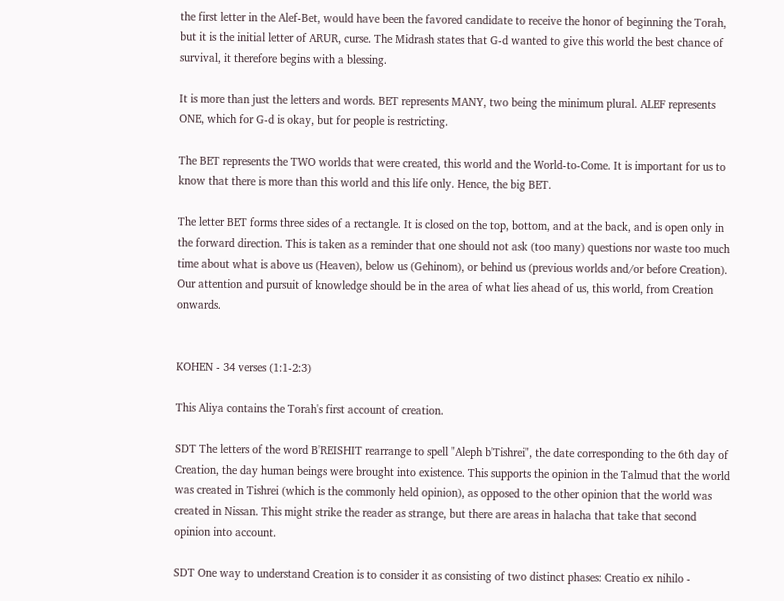the first letter in the Alef-Bet, would have been the favored candidate to receive the honor of beginning the Torah, but it is the initial letter of ARUR, curse. The Midrash states that G-d wanted to give this world the best chance of survival, it therefore begins with a blessing.

It is more than just the letters and words. BET represents MANY, two being the minimum plural. ALEF represents ONE, which for G-d is okay, but for people is restricting.

The BET represents the TWO worlds that were created, this world and the World-to-Come. It is important for us to know that there is more than this world and this life only. Hence, the big BET.

The letter BET forms three sides of a rectangle. It is closed on the top, bottom, and at the back, and is open only in the forward direction. This is taken as a reminder that one should not ask (too many) questions nor waste too much time about what is above us (Heaven), below us (Gehinom), or behind us (previous worlds and/or before Creation). Our attention and pursuit of knowledge should be in the area of what lies ahead of us, this world, from Creation onwards.


KOHEN - 34 verses (1:1-2:3)

This Aliya contains the Torah's first account of creation.

SDT The letters of the word B'REISHIT rearrange to spell "Aleph b'Tishrei", the date corresponding to the 6th day of Creation, the day human beings were brought into existence. This supports the opinion in the Talmud that the world was created in Tishrei (which is the commonly held opinion), as opposed to the other opinion that the world was created in Nissan. This might strike the reader as strange, but there are areas in halacha that take that second opinion into account.

SDT One way to understand Creation is to consider it as consisting of two distinct phases: Creatio ex nihilo -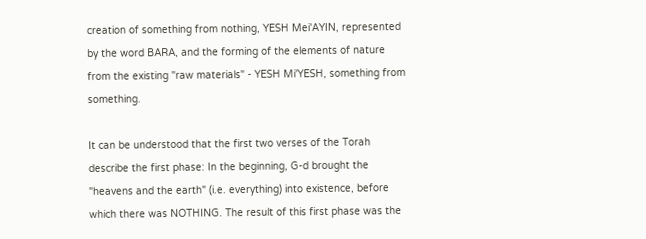creation of something from nothing, YESH Mei'AYIN, represented by the word BARA, and the forming of the elements of nature from the existing "raw materials" - YESH Mi'YESH, something from something.

It can be understood that the first two verses of the Torah describe the first phase: In the beginning, G-d brought the "heavens and the earth" (i.e. everything) into existence, before which there was NOTHING. The result of this first phase was the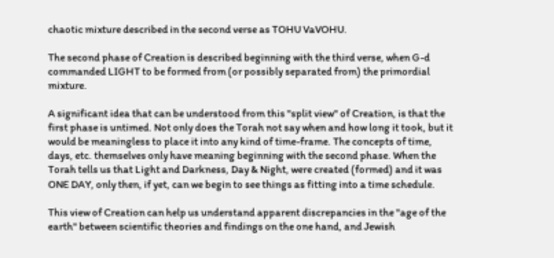chaotic mixture described in the second verse as TOHU VaVOHU.

The second phase of Creation is described beginning with the third verse, when G-d commanded LIGHT to be formed from (or possibly separated from) the primordial mixture.

A significant idea that can be understood from this "split view" of Creation, is that the first phase is untimed. Not only does the Torah not say when and how long it took, but it would be meaningless to place it into any kind of time-frame. The concepts of time, days, etc. themselves only have meaning beginning with the second phase. When the Torah tells us that Light and Darkness, Day & Night, were created (formed) and it was ONE DAY, only then, if yet, can we begin to see things as fitting into a time schedule.

This view of Creation can help us understand apparent discrepancies in the "age of the earth" between scientific theories and findings on the one hand, and Jewish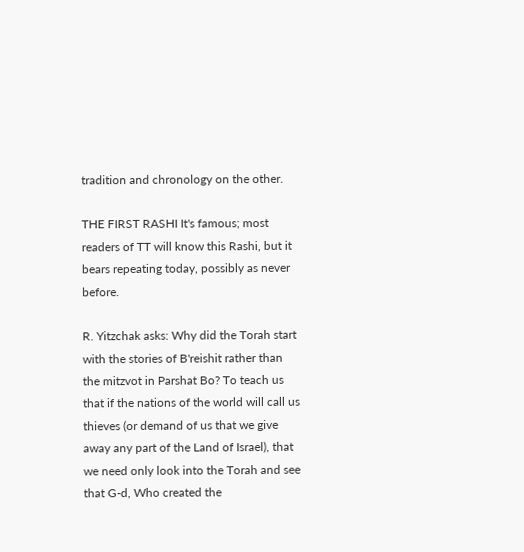tradition and chronology on the other.

THE FIRST RASHI It's famous; most readers of TT will know this Rashi, but it bears repeating today, possibly as never before.

R. Yitzchak asks: Why did the Torah start with the stories of B'reishit rather than the mitzvot in Parshat Bo? To teach us that if the nations of the world will call us thieves (or demand of us that we give away any part of the Land of Israel), that we need only look into the Torah and see that G-d, Who created the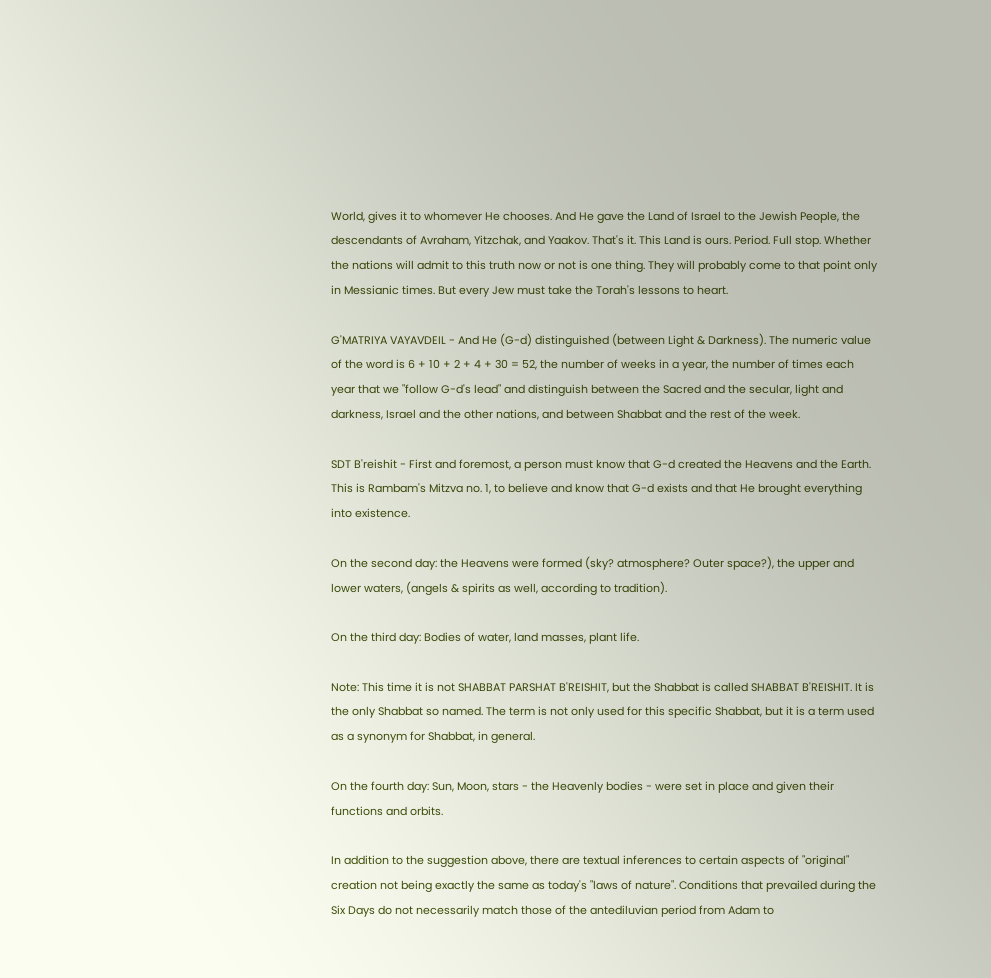World, gives it to whomever He chooses. And He gave the Land of Israel to the Jewish People, the descendants of Avraham, Yitzchak, and Yaakov. That's it. This Land is ours. Period. Full stop. Whether the nations will admit to this truth now or not is one thing. They will probably come to that point only in Messianic times. But every Jew must take the Torah's lessons to heart.

G'MATRIYA VAYAVDEIL - And He (G-d) distinguished (between Light & Darkness). The numeric value of the word is 6 + 10 + 2 + 4 + 30 = 52, the number of weeks in a year, the number of times each year that we "follow G-d's lead" and distinguish between the Sacred and the secular, light and darkness, Israel and the other nations, and between Shabbat and the rest of the week.

SDT B'reishit - First and foremost, a person must know that G-d created the Heavens and the Earth. This is Rambam's Mitzva no. 1, to believe and know that G-d exists and that He brought everything into existence.

On the second day: the Heavens were formed (sky? atmosphere? Outer space?), the upper and lower waters, (angels & spirits as well, according to tradition).

On the third day: Bodies of water, land masses, plant life.

Note: This time it is not SHABBAT PARSHAT B'REISHIT, but the Shabbat is called SHABBAT B'REISHIT. It is the only Shabbat so named. The term is not only used for this specific Shabbat, but it is a term used as a synonym for Shabbat, in general.

On the fourth day: Sun, Moon, stars - the Heavenly bodies - were set in place and given their functions and orbits.

In addition to the suggestion above, there are textual inferences to certain aspects of "original" creation not being exactly the same as today's "laws of nature". Conditions that prevailed during the Six Days do not necessarily match those of the antediluvian period from Adam to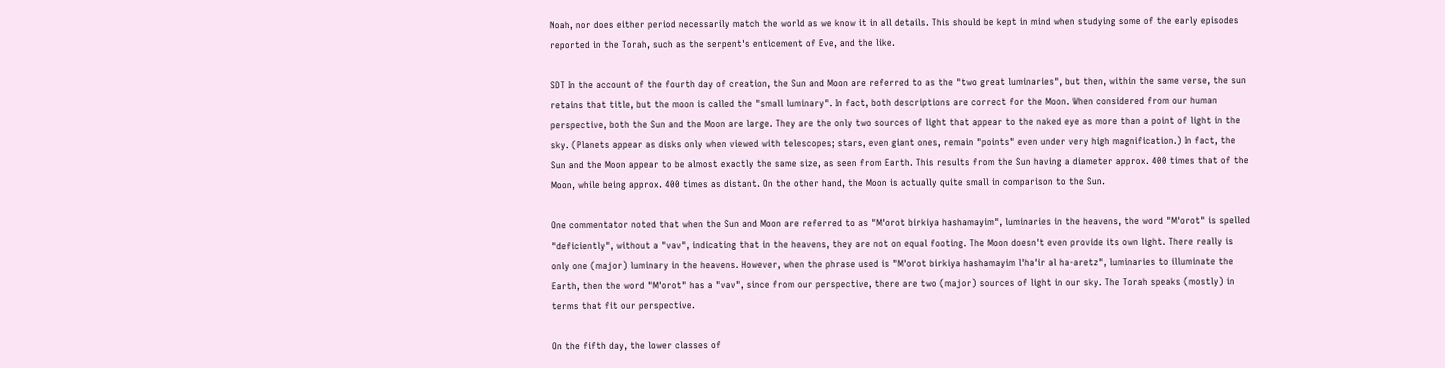Noah, nor does either period necessarily match the world as we know it in all details. This should be kept in mind when studying some of the early episodes reported in the Torah, such as the serpent's enticement of Eve, and the like.

SDT In the account of the fourth day of creation, the Sun and Moon are referred to as the "two great luminaries", but then, within the same verse, the sun retains that title, but the moon is called the "small luminary". In fact, both descriptions are correct for the Moon. When considered from our human perspective, both the Sun and the Moon are large. They are the only two sources of light that appear to the naked eye as more than a point of light in the sky. (Planets appear as disks only when viewed with telescopes; stars, even giant ones, remain "points" even under very high magnification.) In fact, the Sun and the Moon appear to be almost exactly the same size, as seen from Earth. This results from the Sun having a diameter approx. 400 times that of the Moon, while being approx. 400 times as distant. On the other hand, the Moon is actually quite small in comparison to the Sun.

One commentator noted that when the Sun and Moon are referred to as "M'orot birkiya hashamayim", luminaries in the heavens, the word "M'orot" is spelled "deficiently", without a "vav", indicating that in the heavens, they are not on equal footing. The Moon doesn't even provide its own light. There really is only one (major) luminary in the heavens. However, when the phrase used is "M'orot birkiya hashamayim l'ha'ir al ha-aretz", luminaries to illuminate the Earth, then the word "M'orot" has a "vav", since from our perspective, there are two (major) sources of light in our sky. The Torah speaks (mostly) in terms that fit our perspective.

On the fifth day, the lower classes of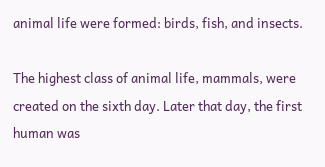animal life were formed: birds, fish, and insects.

The highest class of animal life, mammals, were created on the sixth day. Later that day, the first human was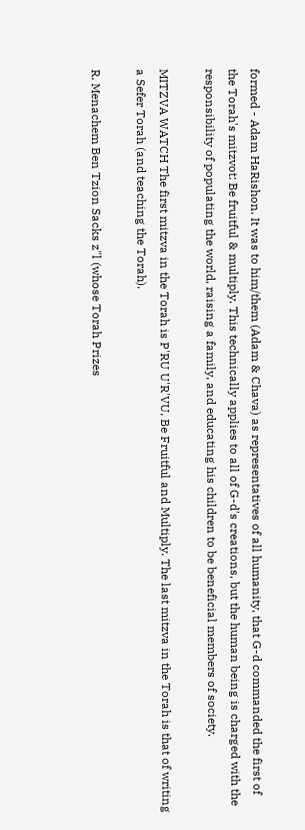formed - Adam HaRishon. It was to him/them (Adam & Chava) as representatives of all humanity, that G-d commanded the first of the Torah's mitzvot: Be fruitful & multiply. This technically applies to all of G-d's creations, but the human being is charged with the responsibility of populating the world, raising a family, and educating his children to be beneficial members of society.

MITZVA WATCH The first mitzva in the Torah is P'RU U'R'VU, Be Fruitful and Multiply. The last mitzva in the Torah is that of writing a Sefer Torah (and teaching the Torah).

R. Menachem Ben Tzion Sacks z"l (whose Torah Prizes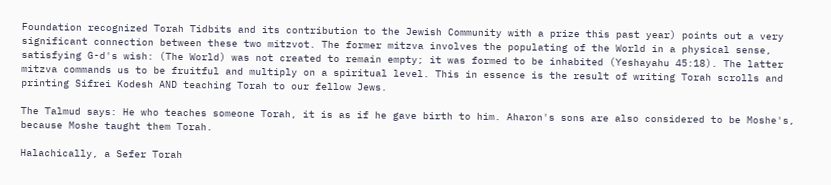Foundation recognized Torah Tidbits and its contribution to the Jewish Community with a prize this past year) points out a very significant connection between these two mitzvot. The former mitzva involves the populating of the World in a physical sense, satisfying G-d's wish: (The World) was not created to remain empty; it was formed to be inhabited (Yeshayahu 45:18). The latter mitzva commands us to be fruitful and multiply on a spiritual level. This in essence is the result of writing Torah scrolls and printing Sifrei Kodesh AND teaching Torah to our fellow Jews.

The Talmud says: He who teaches someone Torah, it is as if he gave birth to him. Aharon's sons are also considered to be Moshe's, because Moshe taught them Torah.

Halachically, a Sefer Torah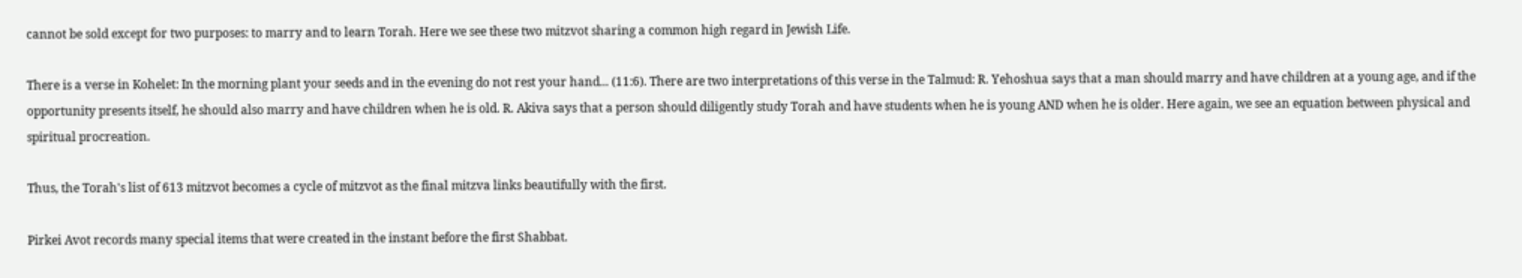cannot be sold except for two purposes: to marry and to learn Torah. Here we see these two mitzvot sharing a common high regard in Jewish Life.

There is a verse in Kohelet: In the morning plant your seeds and in the evening do not rest your hand... (11:6). There are two interpretations of this verse in the Talmud: R. Yehoshua says that a man should marry and have children at a young age, and if the opportunity presents itself, he should also marry and have children when he is old. R. Akiva says that a person should diligently study Torah and have students when he is young AND when he is older. Here again, we see an equation between physical and spiritual procreation.

Thus, the Torah's list of 613 mitzvot becomes a cycle of mitzvot as the final mitzva links beautifully with the first.

Pirkei Avot records many special items that were created in the instant before the first Shabbat.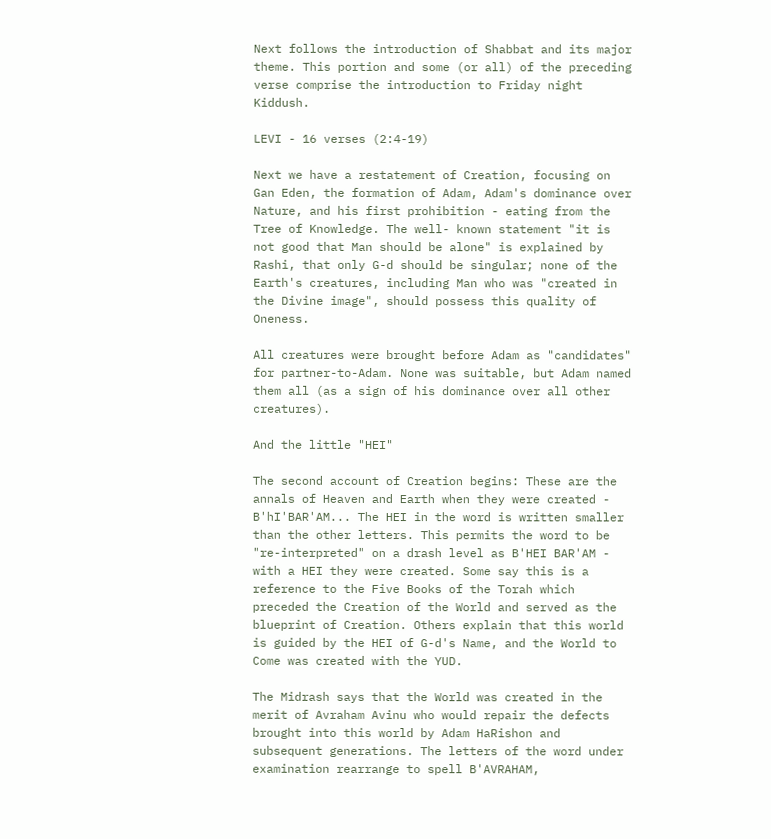Next follows the introduction of Shabbat and its major theme. This portion and some (or all) of the preceding verse comprise the introduction to Friday night Kiddush.

LEVI - 16 verses (2:4-19)

Next we have a restatement of Creation, focusing on Gan Eden, the formation of Adam, Adam's dominance over Nature, and his first prohibition - eating from the Tree of Knowledge. The well- known statement "it is not good that Man should be alone" is explained by Rashi, that only G-d should be singular; none of the Earth's creatures, including Man who was "created in the Divine image", should possess this quality of Oneness.

All creatures were brought before Adam as "candidates" for partner-to-Adam. None was suitable, but Adam named them all (as a sign of his dominance over all other creatures).

And the little "HEI"

The second account of Creation begins: These are the annals of Heaven and Earth when they were created - B'hI'BAR'AM... The HEI in the word is written smaller than the other letters. This permits the word to be "re-interpreted" on a drash level as B'HEI BAR'AM - with a HEI they were created. Some say this is a reference to the Five Books of the Torah which preceded the Creation of the World and served as the blueprint of Creation. Others explain that this world is guided by the HEI of G-d's Name, and the World to Come was created with the YUD.

The Midrash says that the World was created in the merit of Avraham Avinu who would repair the defects brought into this world by Adam HaRishon and subsequent generations. The letters of the word under examination rearrange to spell B'AVRAHAM,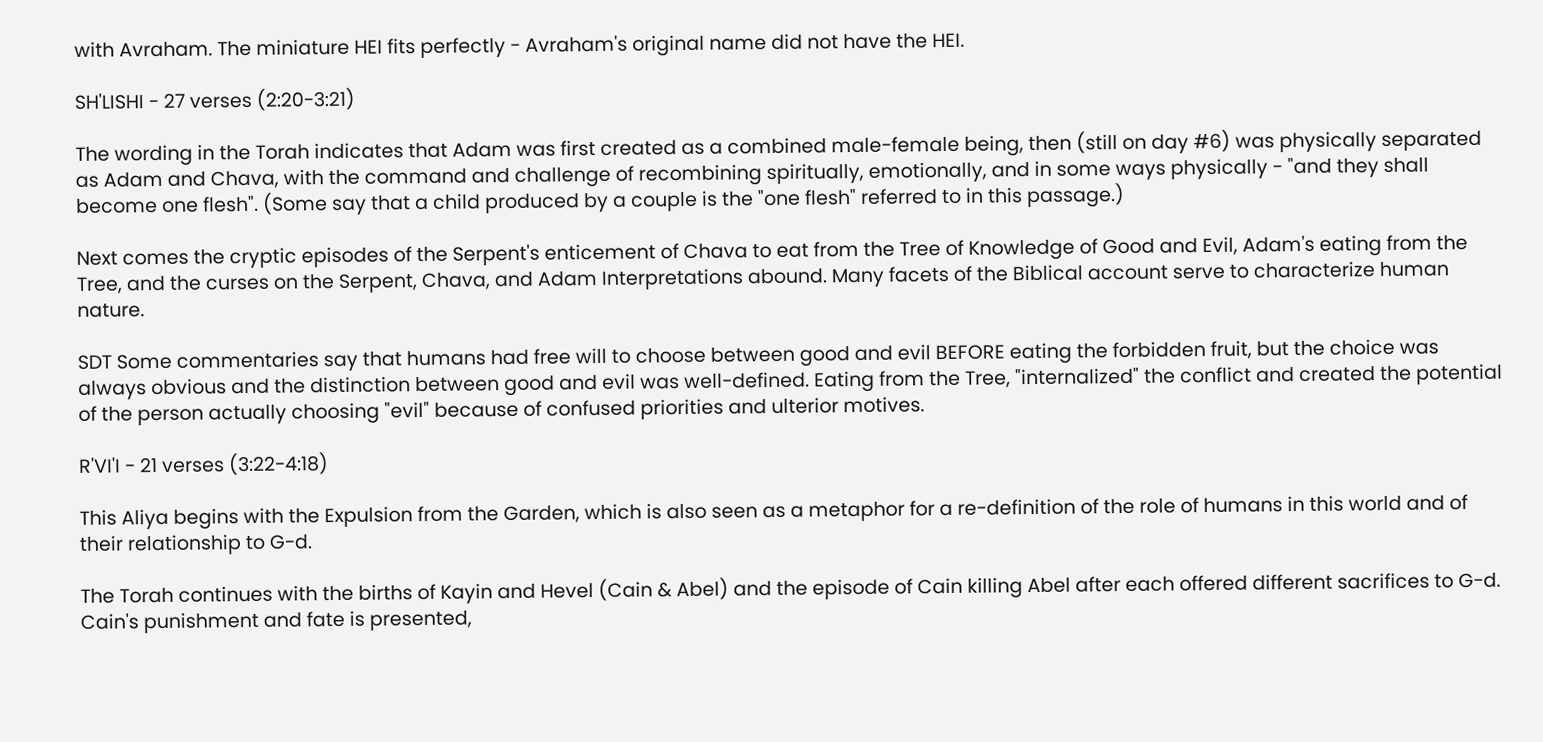with Avraham. The miniature HEI fits perfectly - Avraham's original name did not have the HEI.

SH'LISHI - 27 verses (2:20-3:21)

The wording in the Torah indicates that Adam was first created as a combined male-female being, then (still on day #6) was physically separated as Adam and Chava, with the command and challenge of recombining spiritually, emotionally, and in some ways physically - "and they shall become one flesh". (Some say that a child produced by a couple is the "one flesh" referred to in this passage.)

Next comes the cryptic episodes of the Serpent's enticement of Chava to eat from the Tree of Knowledge of Good and Evil, Adam's eating from the Tree, and the curses on the Serpent, Chava, and Adam Interpretations abound. Many facets of the Biblical account serve to characterize human nature.

SDT Some commentaries say that humans had free will to choose between good and evil BEFORE eating the forbidden fruit, but the choice was always obvious and the distinction between good and evil was well-defined. Eating from the Tree, "internalized" the conflict and created the potential of the person actually choosing "evil" because of confused priorities and ulterior motives.

R'VI'I - 21 verses (3:22-4:18)

This Aliya begins with the Expulsion from the Garden, which is also seen as a metaphor for a re-definition of the role of humans in this world and of their relationship to G-d.

The Torah continues with the births of Kayin and Hevel (Cain & Abel) and the episode of Cain killing Abel after each offered different sacrifices to G-d. Cain's punishment and fate is presented,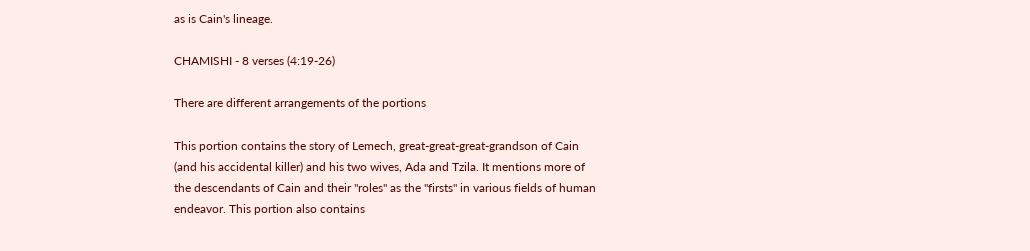as is Cain's lineage.

CHAMISHI - 8 verses (4:19-26)

There are different arrangements of the portions

This portion contains the story of Lemech, great-great-great-grandson of Cain (and his accidental killer) and his two wives, Ada and Tzila. It mentions more of the descendants of Cain and their "roles" as the "firsts" in various fields of human endeavor. This portion also contains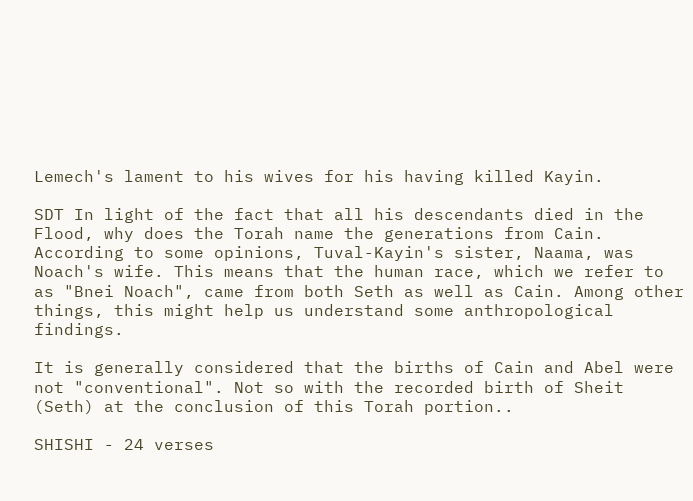Lemech's lament to his wives for his having killed Kayin.

SDT In light of the fact that all his descendants died in the Flood, why does the Torah name the generations from Cain. According to some opinions, Tuval-Kayin's sister, Naama, was Noach's wife. This means that the human race, which we refer to as "Bnei Noach", came from both Seth as well as Cain. Among other things, this might help us understand some anthropological findings.

It is generally considered that the births of Cain and Abel were not "conventional". Not so with the recorded birth of Sheit (Seth) at the conclusion of this Torah portion..

SHISHI - 24 verses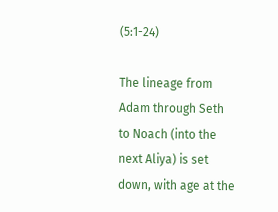(5:1-24)

The lineage from Adam through Seth to Noach (into the next Aliya) is set down, with age at the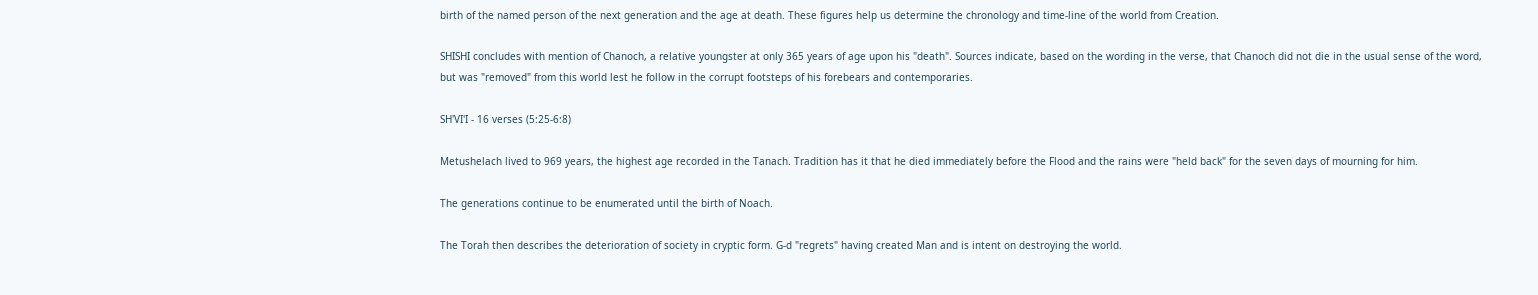birth of the named person of the next generation and the age at death. These figures help us determine the chronology and time-line of the world from Creation.

SHISHI concludes with mention of Chanoch, a relative youngster at only 365 years of age upon his "death". Sources indicate, based on the wording in the verse, that Chanoch did not die in the usual sense of the word, but was "removed" from this world lest he follow in the corrupt footsteps of his forebears and contemporaries.

SH'VI'I - 16 verses (5:25-6:8)

Metushelach lived to 969 years, the highest age recorded in the Tanach. Tradition has it that he died immediately before the Flood and the rains were "held back" for the seven days of mourning for him.

The generations continue to be enumerated until the birth of Noach.

The Torah then describes the deterioration of society in cryptic form. G-d "regrets" having created Man and is intent on destroying the world.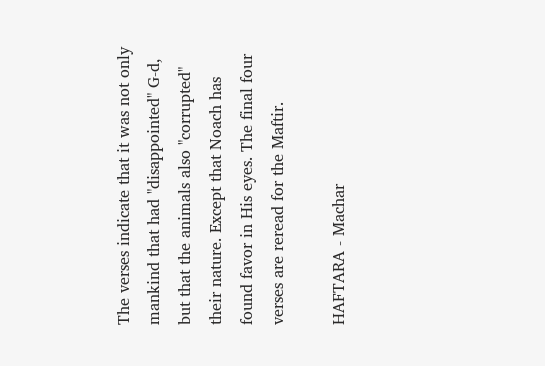The verses indicate that it was not only mankind that had "disappointed" G-d, but that the animals also "corrupted" their nature. Except that Noach has found favor in His eyes. The final four verses are reread for the Maftir.

HAFTARA - Machar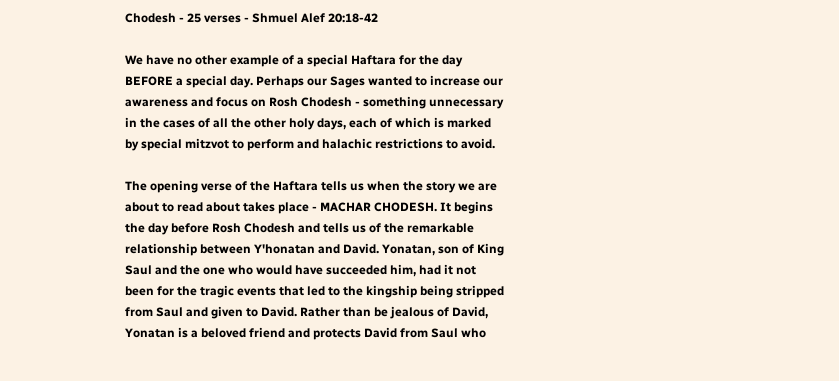Chodesh - 25 verses - Shmuel Alef 20:18-42

We have no other example of a special Haftara for the day BEFORE a special day. Perhaps our Sages wanted to increase our awareness and focus on Rosh Chodesh - something unnecessary in the cases of all the other holy days, each of which is marked by special mitzvot to perform and halachic restrictions to avoid.

The opening verse of the Haftara tells us when the story we are about to read about takes place - MACHAR CHODESH. It begins the day before Rosh Chodesh and tells us of the remarkable relationship between Y'honatan and David. Yonatan, son of King Saul and the one who would have succeeded him, had it not been for the tragic events that led to the kingship being stripped from Saul and given to David. Rather than be jealous of David, Yonatan is a beloved friend and protects David from Saul who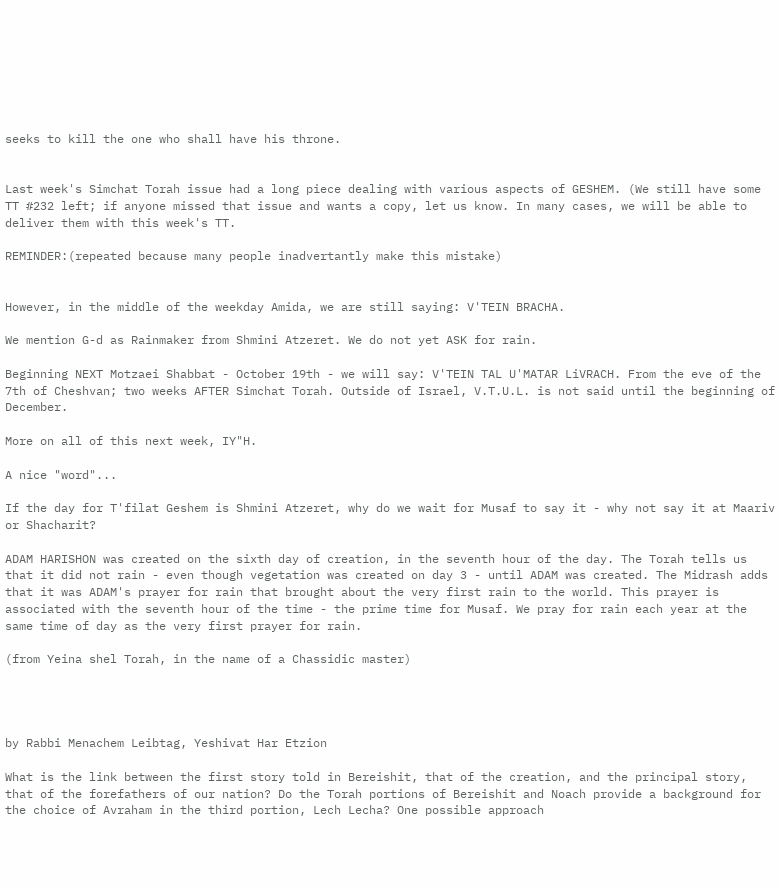seeks to kill the one who shall have his throne.


Last week's Simchat Torah issue had a long piece dealing with various aspects of GESHEM. (We still have some TT #232 left; if anyone missed that issue and wants a copy, let us know. In many cases, we will be able to deliver them with this week's TT.

REMINDER:(repeated because many people inadvertantly make this mistake)


However, in the middle of the weekday Amida, we are still saying: V'TEIN BRACHA.

We mention G-d as Rainmaker from Shmini Atzeret. We do not yet ASK for rain.

Beginning NEXT Motzaei Shabbat - October 19th - we will say: V'TEIN TAL U'MATAR LiVRACH. From the eve of the 7th of Cheshvan; two weeks AFTER Simchat Torah. Outside of Israel, V.T.U.L. is not said until the beginning of December.

More on all of this next week, IY"H.

A nice "word"...

If the day for T'filat Geshem is Shmini Atzeret, why do we wait for Musaf to say it - why not say it at Maariv or Shacharit?

ADAM HARISHON was created on the sixth day of creation, in the seventh hour of the day. The Torah tells us that it did not rain - even though vegetation was created on day 3 - until ADAM was created. The Midrash adds that it was ADAM's prayer for rain that brought about the very first rain to the world. This prayer is associated with the seventh hour of the time - the prime time for Musaf. We pray for rain each year at the same time of day as the very first prayer for rain.

(from Yeina shel Torah, in the name of a Chassidic master)




by Rabbi Menachem Leibtag, Yeshivat Har Etzion

What is the link between the first story told in Bereishit, that of the creation, and the principal story, that of the forefathers of our nation? Do the Torah portions of Bereishit and Noach provide a background for the choice of Avraham in the third portion, Lech Lecha? One possible approach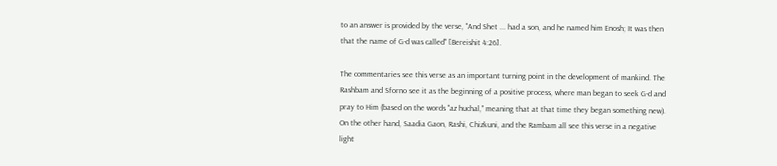to an answer is provided by the verse, "And Shet ... had a son, and he named him Enosh; It was then that the name of G-d was called" [Bereishit 4:26].

The commentaries see this verse as an important turning point in the development of mankind. The Rashbam and Sforno see it as the beginning of a positive process, where man began to seek G-d and pray to Him (based on the words "az huchal," meaning that at that time they began something new). On the other hand, Saadia Gaon, Rashi, Chizkuni, and the Rambam all see this verse in a negative light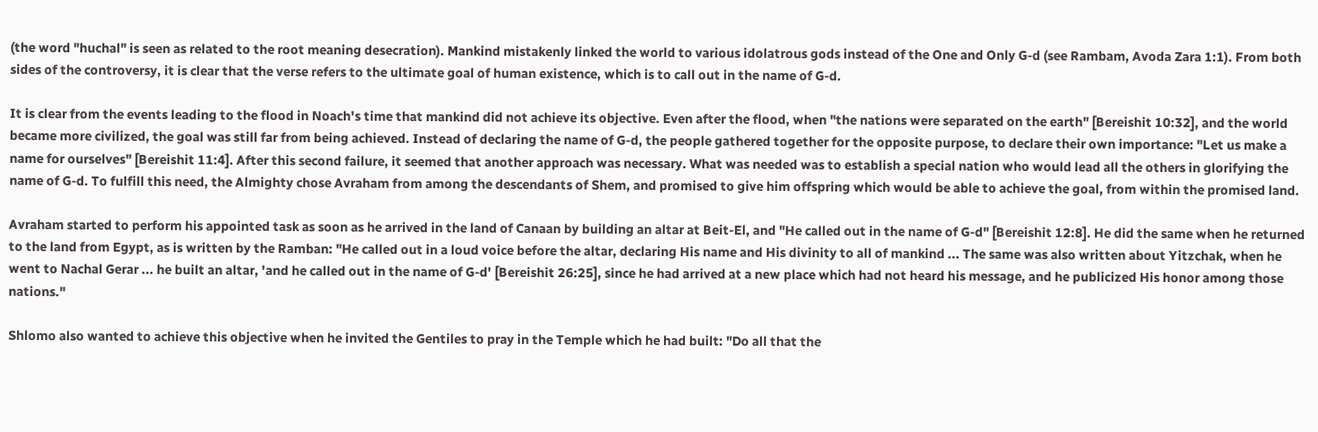(the word "huchal" is seen as related to the root meaning desecration). Mankind mistakenly linked the world to various idolatrous gods instead of the One and Only G-d (see Rambam, Avoda Zara 1:1). From both sides of the controversy, it is clear that the verse refers to the ultimate goal of human existence, which is to call out in the name of G-d.

It is clear from the events leading to the flood in Noach's time that mankind did not achieve its objective. Even after the flood, when "the nations were separated on the earth" [Bereishit 10:32], and the world became more civilized, the goal was still far from being achieved. Instead of declaring the name of G-d, the people gathered together for the opposite purpose, to declare their own importance: "Let us make a name for ourselves" [Bereishit 11:4]. After this second failure, it seemed that another approach was necessary. What was needed was to establish a special nation who would lead all the others in glorifying the name of G-d. To fulfill this need, the Almighty chose Avraham from among the descendants of Shem, and promised to give him offspring which would be able to achieve the goal, from within the promised land.

Avraham started to perform his appointed task as soon as he arrived in the land of Canaan by building an altar at Beit-El, and "He called out in the name of G-d" [Bereishit 12:8]. He did the same when he returned to the land from Egypt, as is written by the Ramban: "He called out in a loud voice before the altar, declaring His name and His divinity to all of mankind ... The same was also written about Yitzchak, when he went to Nachal Gerar ... he built an altar, 'and he called out in the name of G-d' [Bereishit 26:25], since he had arrived at a new place which had not heard his message, and he publicized His honor among those nations."

Shlomo also wanted to achieve this objective when he invited the Gentiles to pray in the Temple which he had built: "Do all that the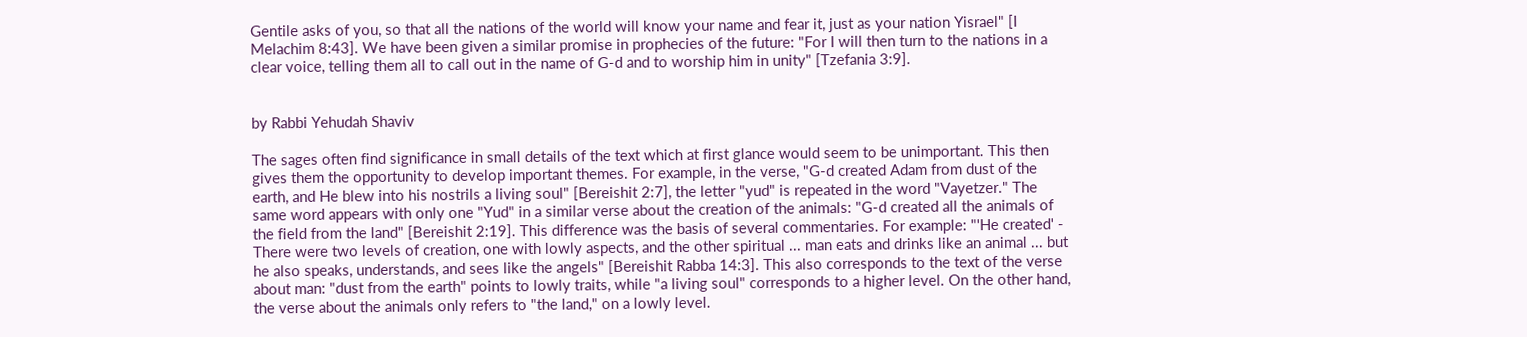Gentile asks of you, so that all the nations of the world will know your name and fear it, just as your nation Yisrael" [I Melachim 8:43]. We have been given a similar promise in prophecies of the future: "For I will then turn to the nations in a clear voice, telling them all to call out in the name of G-d and to worship him in unity" [Tzefania 3:9].


by Rabbi Yehudah Shaviv

The sages often find significance in small details of the text which at first glance would seem to be unimportant. This then gives them the opportunity to develop important themes. For example, in the verse, "G-d created Adam from dust of the earth, and He blew into his nostrils a living soul" [Bereishit 2:7], the letter "yud" is repeated in the word "Vayetzer." The same word appears with only one "Yud" in a similar verse about the creation of the animals: "G-d created all the animals of the field from the land" [Bereishit 2:19]. This difference was the basis of several commentaries. For example: "'He created' - There were two levels of creation, one with lowly aspects, and the other spiritual ... man eats and drinks like an animal ... but he also speaks, understands, and sees like the angels" [Bereishit Rabba 14:3]. This also corresponds to the text of the verse about man: "dust from the earth" points to lowly traits, while "a living soul" corresponds to a higher level. On the other hand, the verse about the animals only refers to "the land," on a lowly level.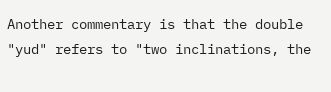Another commentary is that the double "yud" refers to "two inclinations, the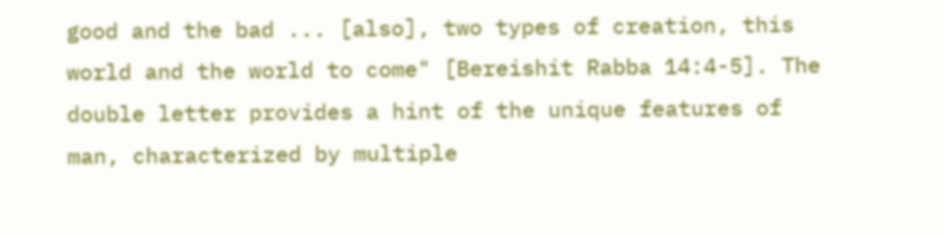good and the bad ... [also], two types of creation, this world and the world to come" [Bereishit Rabba 14:4-5]. The double letter provides a hint of the unique features of man, characterized by multiple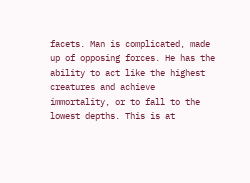facets. Man is complicated, made up of opposing forces. He has the ability to act like the highest creatures and achieve immortality, or to fall to the lowest depths. This is at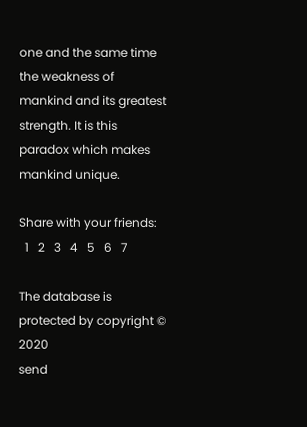one and the same time the weakness of mankind and its greatest strength. It is this paradox which makes mankind unique.

Share with your friends:
  1   2   3   4   5   6   7

The database is protected by copyright © 2020
send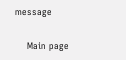message

    Main page